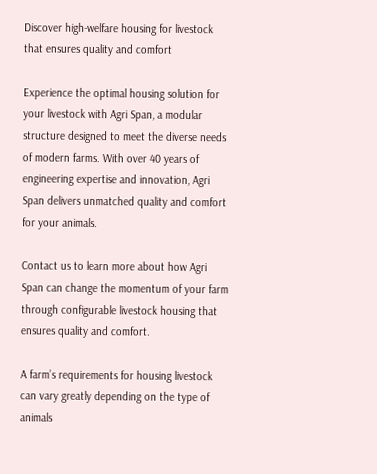Discover high-welfare housing for livestock that ensures quality and comfort

Experience the optimal housing solution for your livestock with Agri Span, a modular structure designed to meet the diverse needs of modern farms. With over 40 years of engineering expertise and innovation, Agri Span delivers unmatched quality and comfort for your animals.

Contact us to learn more about how Agri Span can change the momentum of your farm through configurable livestock housing that ensures quality and comfort.

A farm’s requirements for housing livestock can vary greatly depending on the type of animals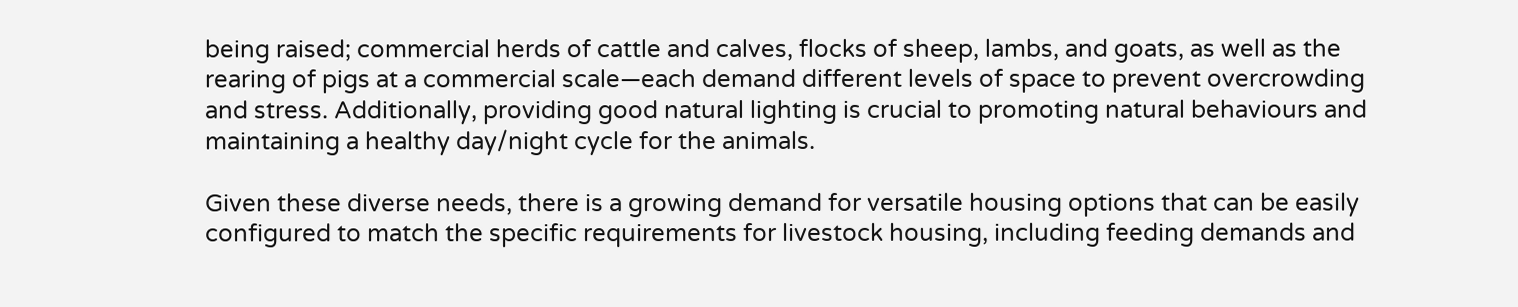being raised; commercial herds of cattle and calves, flocks of sheep, lambs, and goats, as well as the rearing of pigs at a commercial scale—each demand different levels of space to prevent overcrowding and stress. Additionally, providing good natural lighting is crucial to promoting natural behaviours and maintaining a healthy day/night cycle for the animals.

Given these diverse needs, there is a growing demand for versatile housing options that can be easily configured to match the specific requirements for livestock housing, including feeding demands and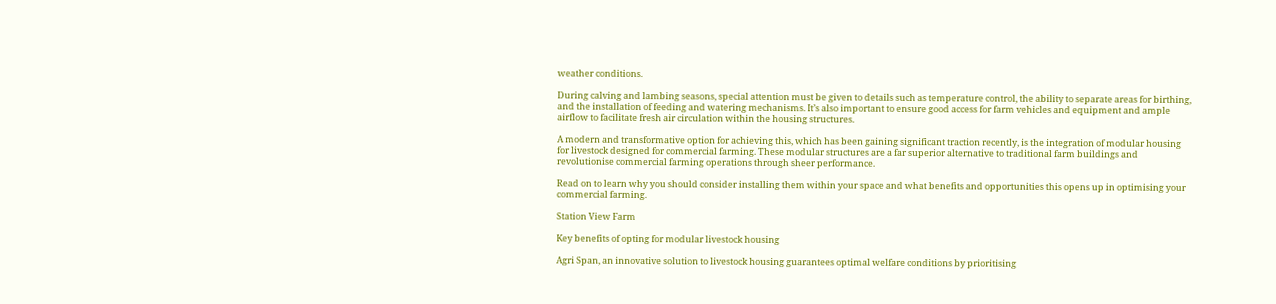weather conditions.

During calving and lambing seasons, special attention must be given to details such as temperature control, the ability to separate areas for birthing, and the installation of feeding and watering mechanisms. It’s also important to ensure good access for farm vehicles and equipment and ample airflow to facilitate fresh air circulation within the housing structures.

A modern and transformative option for achieving this, which has been gaining significant traction recently, is the integration of modular housing for livestock designed for commercial farming. These modular structures are a far superior alternative to traditional farm buildings and revolutionise commercial farming operations through sheer performance.

Read on to learn why you should consider installing them within your space and what benefits and opportunities this opens up in optimising your commercial farming.

Station View Farm

Key benefits of opting for modular livestock housing

Agri Span, an innovative solution to livestock housing guarantees optimal welfare conditions by prioritising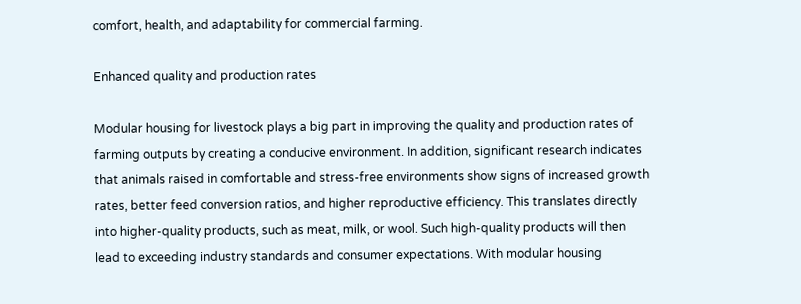comfort, health, and adaptability for commercial farming.

Enhanced quality and production rates

Modular housing for livestock plays a big part in improving the quality and production rates of farming outputs by creating a conducive environment. In addition, significant research indicates that animals raised in comfortable and stress-free environments show signs of increased growth rates, better feed conversion ratios, and higher reproductive efficiency. This translates directly into higher-quality products, such as meat, milk, or wool. Such high-quality products will then lead to exceeding industry standards and consumer expectations. With modular housing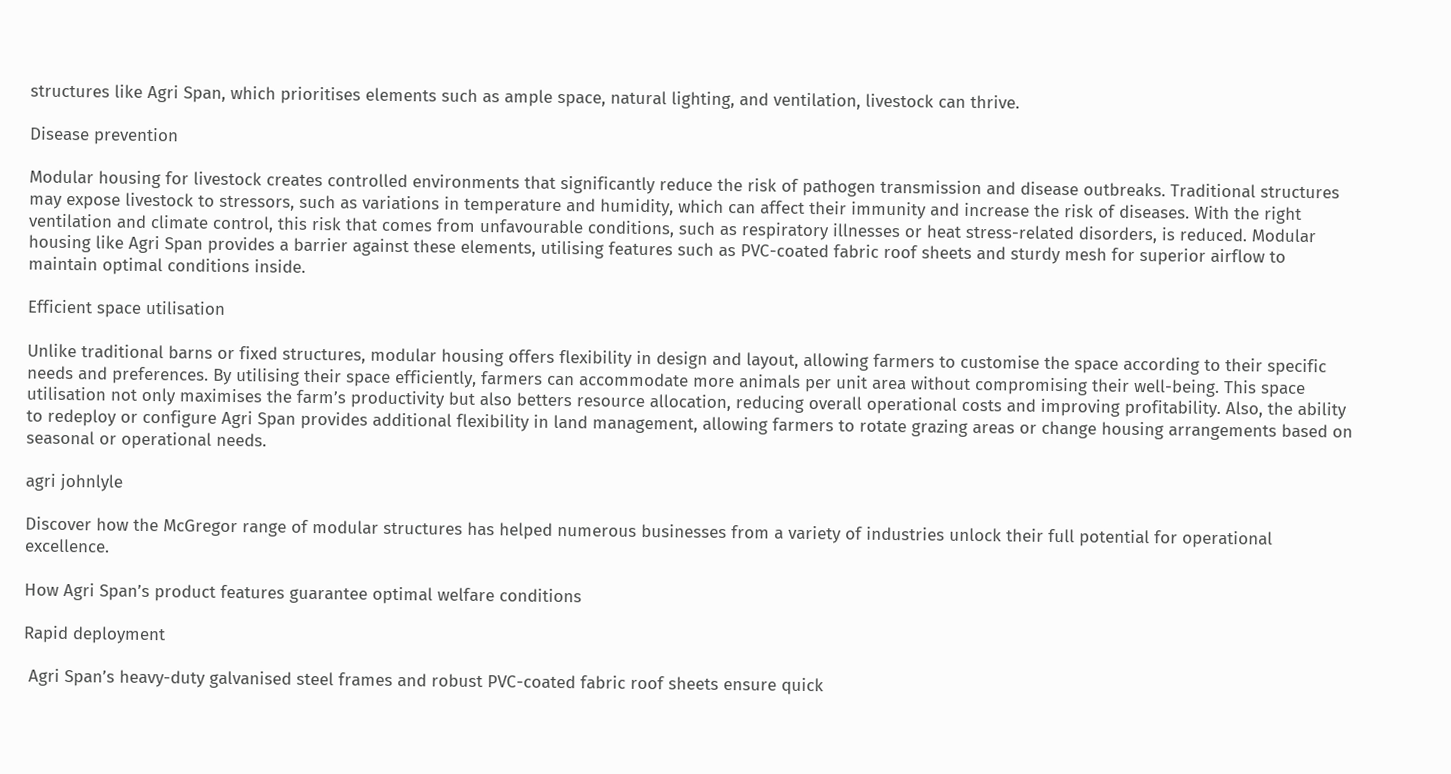structures like Agri Span, which prioritises elements such as ample space, natural lighting, and ventilation, livestock can thrive.

Disease prevention

Modular housing for livestock creates controlled environments that significantly reduce the risk of pathogen transmission and disease outbreaks. Traditional structures may expose livestock to stressors, such as variations in temperature and humidity, which can affect their immunity and increase the risk of diseases. With the right ventilation and climate control, this risk that comes from unfavourable conditions, such as respiratory illnesses or heat stress-related disorders, is reduced. Modular housing like Agri Span provides a barrier against these elements, utilising features such as PVC-coated fabric roof sheets and sturdy mesh for superior airflow to maintain optimal conditions inside.

Efficient space utilisation

Unlike traditional barns or fixed structures, modular housing offers flexibility in design and layout, allowing farmers to customise the space according to their specific needs and preferences. By utilising their space efficiently, farmers can accommodate more animals per unit area without compromising their well-being. This space utilisation not only maximises the farm’s productivity but also betters resource allocation, reducing overall operational costs and improving profitability. Also, the ability to redeploy or configure Agri Span provides additional flexibility in land management, allowing farmers to rotate grazing areas or change housing arrangements based on seasonal or operational needs.

agri johnlyle

Discover how the McGregor range of modular structures has helped numerous businesses from a variety of industries unlock their full potential for operational excellence.

How Agri Span’s product features guarantee optimal welfare conditions

Rapid deployment

 Agri Span’s heavy-duty galvanised steel frames and robust PVC-coated fabric roof sheets ensure quick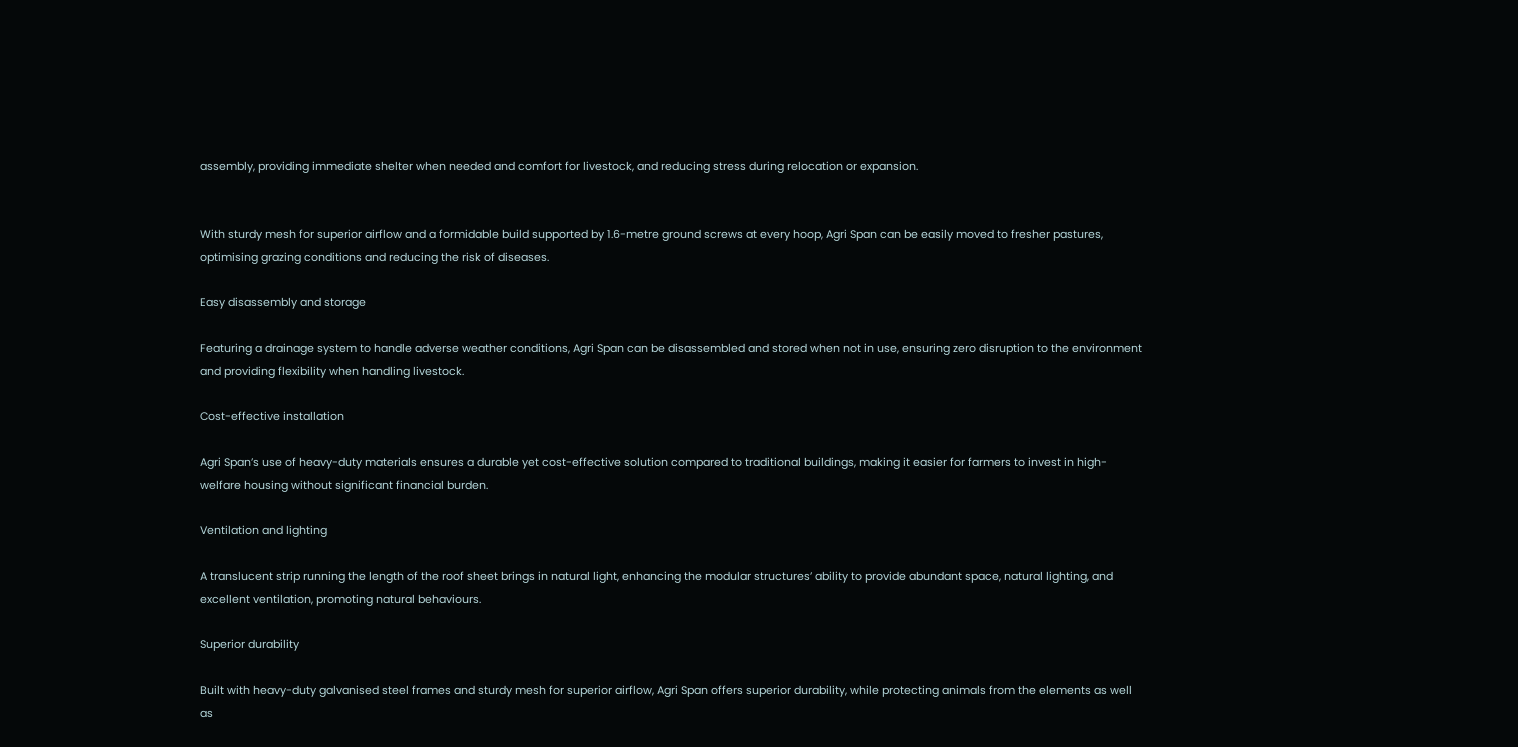assembly, providing immediate shelter when needed and comfort for livestock, and reducing stress during relocation or expansion.


With sturdy mesh for superior airflow and a formidable build supported by 1.6-metre ground screws at every hoop, Agri Span can be easily moved to fresher pastures, optimising grazing conditions and reducing the risk of diseases.

Easy disassembly and storage

Featuring a drainage system to handle adverse weather conditions, Agri Span can be disassembled and stored when not in use, ensuring zero disruption to the environment and providing flexibility when handling livestock.

Cost-effective installation

Agri Span’s use of heavy-duty materials ensures a durable yet cost-effective solution compared to traditional buildings, making it easier for farmers to invest in high-welfare housing without significant financial burden.

Ventilation and lighting

A translucent strip running the length of the roof sheet brings in natural light, enhancing the modular structures’ ability to provide abundant space, natural lighting, and excellent ventilation, promoting natural behaviours.

Superior durability

Built with heavy-duty galvanised steel frames and sturdy mesh for superior airflow, Agri Span offers superior durability, while protecting animals from the elements as well as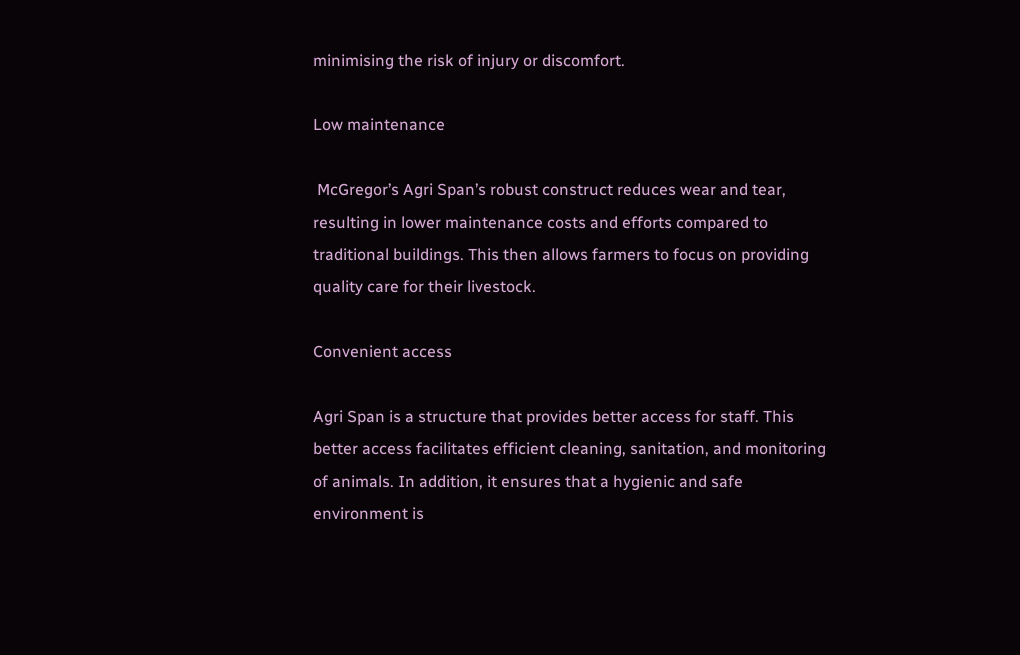minimising the risk of injury or discomfort.

Low maintenance

 McGregor’s Agri Span’s robust construct reduces wear and tear, resulting in lower maintenance costs and efforts compared to traditional buildings. This then allows farmers to focus on providing quality care for their livestock.

Convenient access

Agri Span is a structure that provides better access for staff. This better access facilitates efficient cleaning, sanitation, and monitoring of animals. In addition, it ensures that a hygienic and safe environment is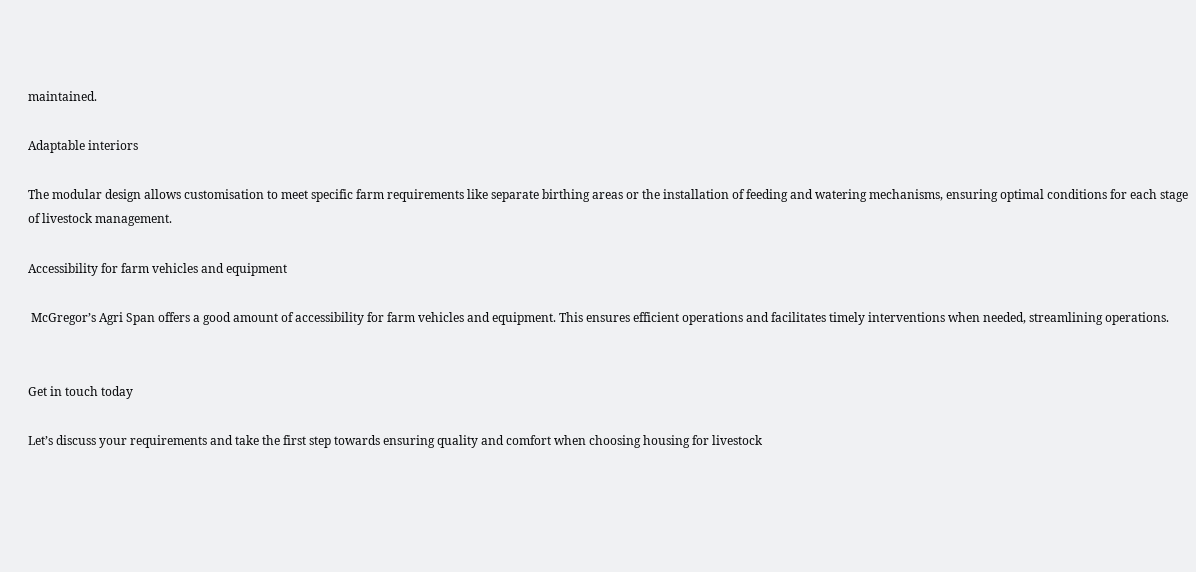maintained.

Adaptable interiors

The modular design allows customisation to meet specific farm requirements like separate birthing areas or the installation of feeding and watering mechanisms, ensuring optimal conditions for each stage of livestock management.

Accessibility for farm vehicles and equipment

 McGregor’s Agri Span offers a good amount of accessibility for farm vehicles and equipment. This ensures efficient operations and facilitates timely interventions when needed, streamlining operations.


Get in touch today

Let’s discuss your requirements and take the first step towards ensuring quality and comfort when choosing housing for livestock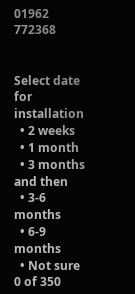01962 772368


Select date for installation
  • 2 weeks
  • 1 month
  • 3 months and then
  • 3-6 months
  • 6-9 months
  • Not sure
0 of 350